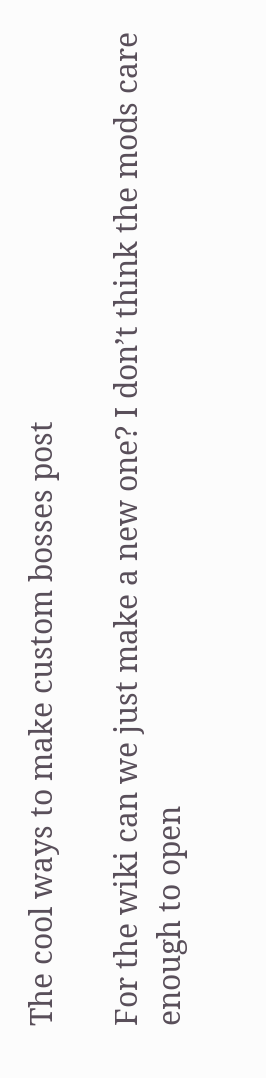The cool ways to make custom bosses post

For the wiki can we just make a new one? I don’t think the mods care enough to open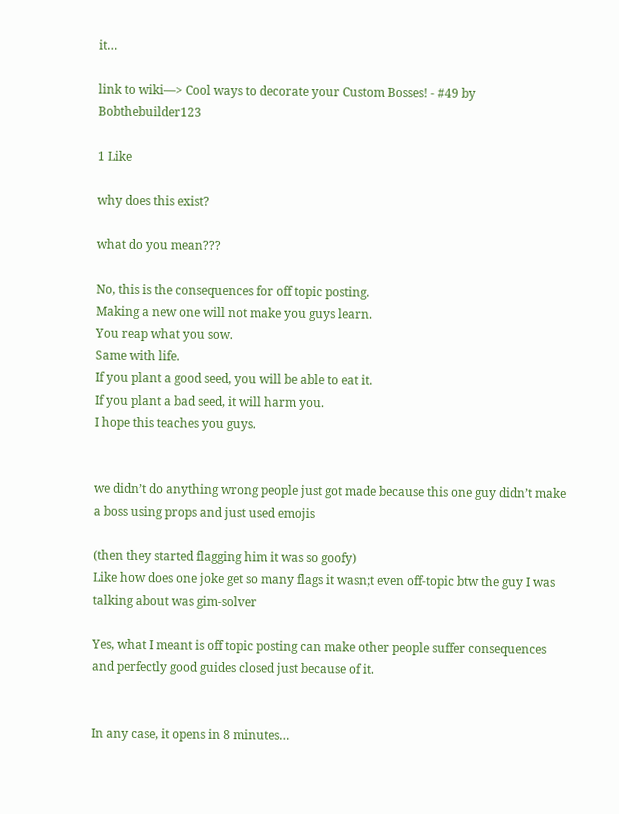it…

link to wiki—> Cool ways to decorate your Custom Bosses! - #49 by Bobthebuilder123

1 Like

why does this exist?

what do you mean???

No, this is the consequences for off topic posting.
Making a new one will not make you guys learn.
You reap what you sow.
Same with life.
If you plant a good seed, you will be able to eat it.
If you plant a bad seed, it will harm you.
I hope this teaches you guys.


we didn’t do anything wrong people just got made because this one guy didn’t make a boss using props and just used emojis

(then they started flagging him it was so goofy)
Like how does one joke get so many flags it wasn;t even off-topic btw the guy I was talking about was gim-solver

Yes, what I meant is off topic posting can make other people suffer consequences and perfectly good guides closed just because of it.


In any case, it opens in 8 minutes…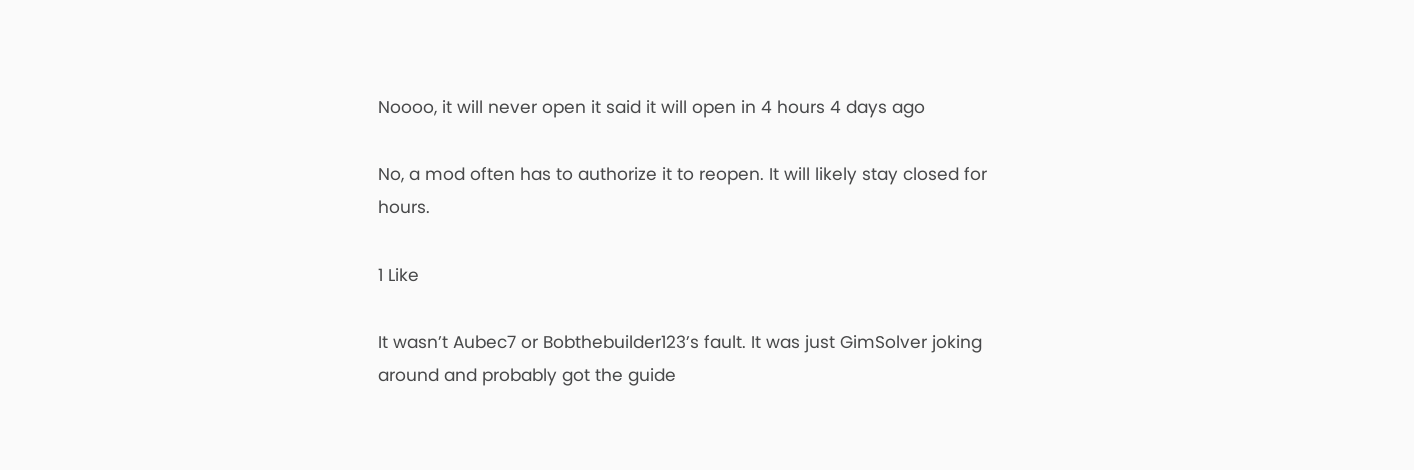Noooo, it will never open it said it will open in 4 hours 4 days ago

No, a mod often has to authorize it to reopen. It will likely stay closed for hours.

1 Like

It wasn’t Aubec7 or Bobthebuilder123’s fault. It was just GimSolver joking around and probably got the guide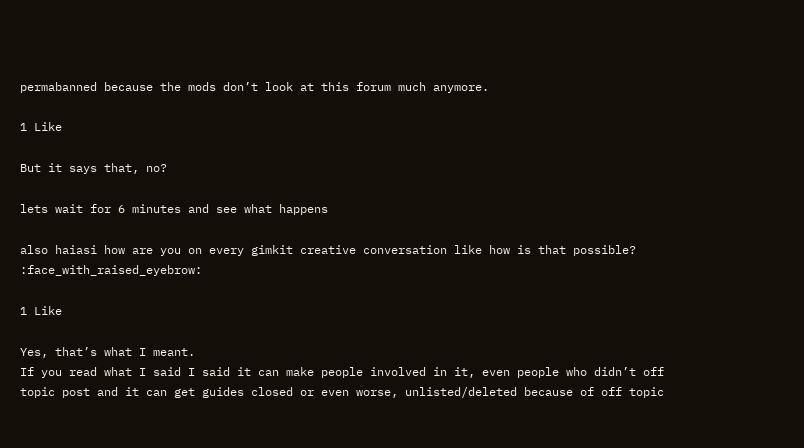permabanned because the mods don’t look at this forum much anymore.

1 Like

But it says that, no?

lets wait for 6 minutes and see what happens

also haiasi how are you on every gimkit creative conversation like how is that possible? :face_with_raised_eyebrow:

1 Like

Yes, that’s what I meant.
If you read what I said I said it can make people involved in it, even people who didn’t off topic post and it can get guides closed or even worse, unlisted/deleted because of off topic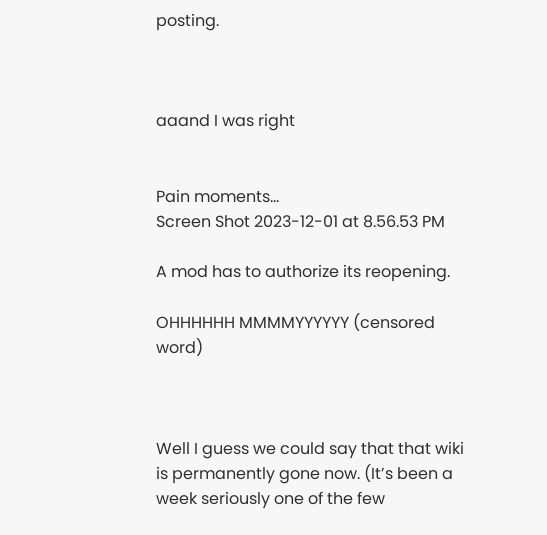posting.



aaand I was right


Pain moments…
Screen Shot 2023-12-01 at 8.56.53 PM

A mod has to authorize its reopening.

OHHHHHH MMMMYYYYYY (censored word)



Well I guess we could say that that wiki is permanently gone now. (It’s been a week seriously one of the few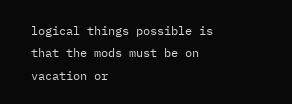logical things possible is that the mods must be on vacation or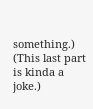something.) (This last part is kinda a joke.)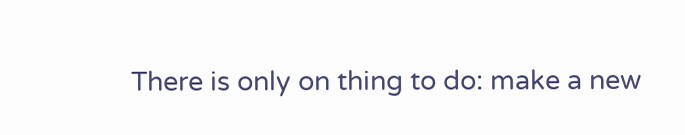There is only on thing to do: make a new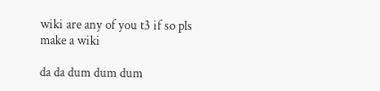wiki are any of you t3 if so pls make a wiki

da da dum dum dum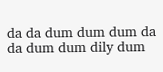da da dum dum dum da da dum dum dily dum